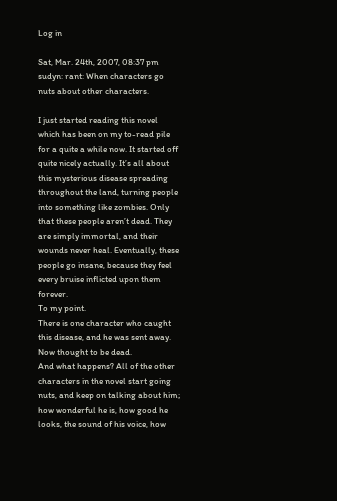Log in

Sat, Mar. 24th, 2007, 08:37 pm
sudyn: rant: When characters go nuts about other characters.

I just started reading this novel which has been on my to-read pile for a quite a while now. It started off quite nicely actually. It’s all about this mysterious disease spreading throughout the land, turning people into something like zombies. Only that these people aren’t dead. They are simply immortal, and their wounds never heal. Eventually, these people go insane, because they feel every bruise inflicted upon them forever.
To my point.
There is one character who caught this disease, and he was sent away. Now thought to be dead.
And what happens? All of the other characters in the novel start going nuts, and keep on talking about him; how wonderful he is, how good he looks, the sound of his voice, how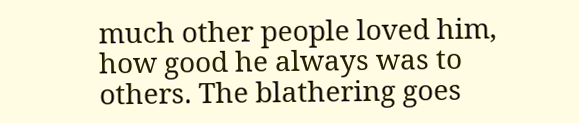much other people loved him, how good he always was to others. The blathering goes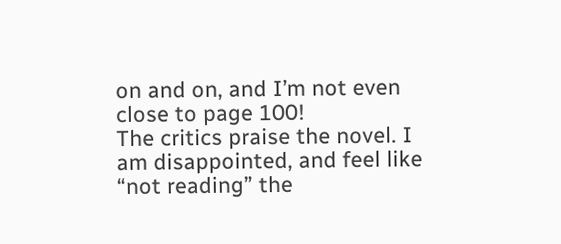on and on, and I’m not even close to page 100!
The critics praise the novel. I am disappointed, and feel like “not reading” the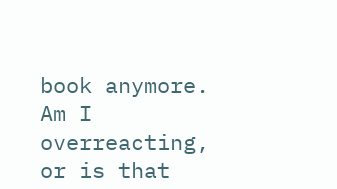book anymore.
Am I overreacting, or is that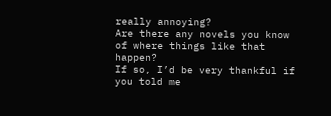really annoying?
Are there any novels you know of where things like that happen?
If so, I’d be very thankful if you told me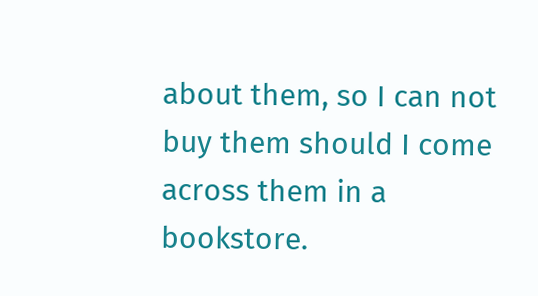about them, so I can not buy them should I come across them in a bookstore.